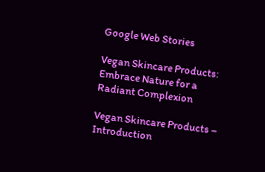Google Web Stories

Vegan Skincare Products: Embrace Nature for a Radiant Complexion

Vegan Skincare Products – Introduction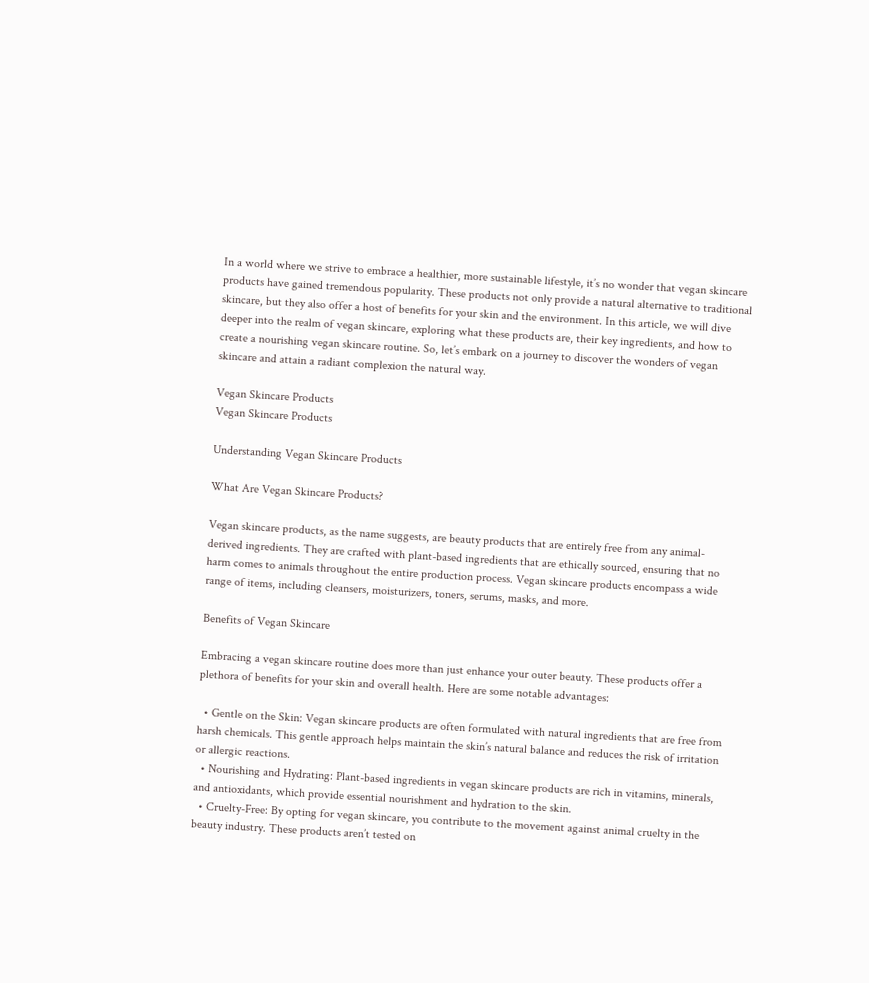In a world where we strive to embrace a healthier, more sustainable lifestyle, it’s no wonder that vegan skincare products have gained tremendous popularity. These products not only provide a natural alternative to traditional skincare, but they also offer a host of benefits for your skin and the environment. In this article, we will dive deeper into the realm of vegan skincare, exploring what these products are, their key ingredients, and how to create a nourishing vegan skincare routine. So, let’s embark on a journey to discover the wonders of vegan skincare and attain a radiant complexion the natural way.

Vegan Skincare Products
Vegan Skincare Products

Understanding Vegan Skincare Products

What Are Vegan Skincare Products?

Vegan skincare products, as the name suggests, are beauty products that are entirely free from any animal-derived ingredients. They are crafted with plant-based ingredients that are ethically sourced, ensuring that no harm comes to animals throughout the entire production process. Vegan skincare products encompass a wide range of items, including cleansers, moisturizers, toners, serums, masks, and more.

Benefits of Vegan Skincare

Embracing a vegan skincare routine does more than just enhance your outer beauty. These products offer a plethora of benefits for your skin and overall health. Here are some notable advantages:

  • Gentle on the Skin: Vegan skincare products are often formulated with natural ingredients that are free from harsh chemicals. This gentle approach helps maintain the skin’s natural balance and reduces the risk of irritation or allergic reactions.
  • Nourishing and Hydrating: Plant-based ingredients in vegan skincare products are rich in vitamins, minerals, and antioxidants, which provide essential nourishment and hydration to the skin.
  • Cruelty-Free: By opting for vegan skincare, you contribute to the movement against animal cruelty in the beauty industry. These products aren’t tested on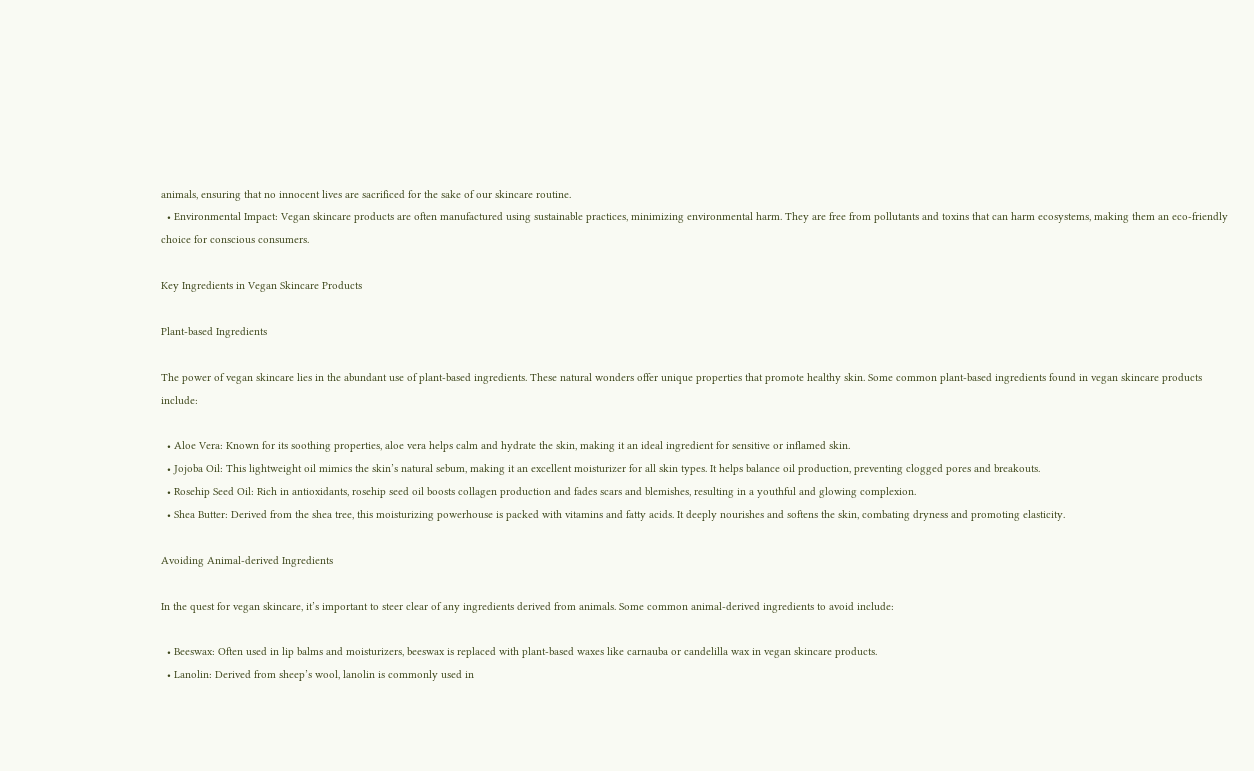animals, ensuring that no innocent lives are sacrificed for the sake of our skincare routine.
  • Environmental Impact: Vegan skincare products are often manufactured using sustainable practices, minimizing environmental harm. They are free from pollutants and toxins that can harm ecosystems, making them an eco-friendly choice for conscious consumers.

Key Ingredients in Vegan Skincare Products

Plant-based Ingredients

The power of vegan skincare lies in the abundant use of plant-based ingredients. These natural wonders offer unique properties that promote healthy skin. Some common plant-based ingredients found in vegan skincare products include:

  • Aloe Vera: Known for its soothing properties, aloe vera helps calm and hydrate the skin, making it an ideal ingredient for sensitive or inflamed skin.
  • Jojoba Oil: This lightweight oil mimics the skin’s natural sebum, making it an excellent moisturizer for all skin types. It helps balance oil production, preventing clogged pores and breakouts.
  • Rosehip Seed Oil: Rich in antioxidants, rosehip seed oil boosts collagen production and fades scars and blemishes, resulting in a youthful and glowing complexion.
  • Shea Butter: Derived from the shea tree, this moisturizing powerhouse is packed with vitamins and fatty acids. It deeply nourishes and softens the skin, combating dryness and promoting elasticity.

Avoiding Animal-derived Ingredients

In the quest for vegan skincare, it’s important to steer clear of any ingredients derived from animals. Some common animal-derived ingredients to avoid include:

  • Beeswax: Often used in lip balms and moisturizers, beeswax is replaced with plant-based waxes like carnauba or candelilla wax in vegan skincare products.
  • Lanolin: Derived from sheep’s wool, lanolin is commonly used in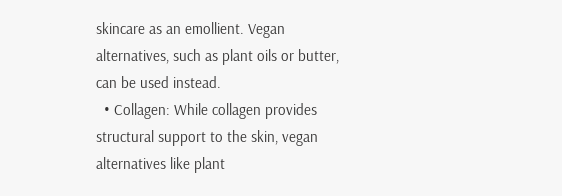skincare as an emollient. Vegan alternatives, such as plant oils or butter, can be used instead.
  • Collagen: While collagen provides structural support to the skin, vegan alternatives like plant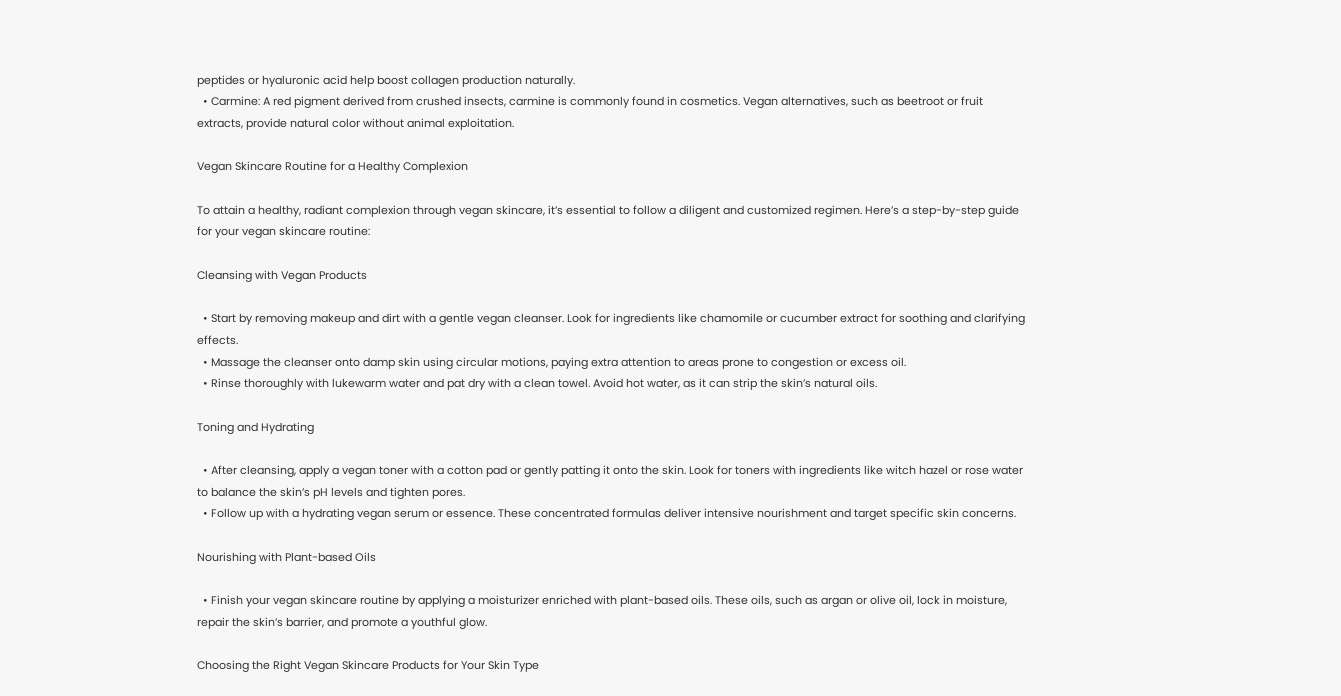peptides or hyaluronic acid help boost collagen production naturally.
  • Carmine: A red pigment derived from crushed insects, carmine is commonly found in cosmetics. Vegan alternatives, such as beetroot or fruit extracts, provide natural color without animal exploitation.

Vegan Skincare Routine for a Healthy Complexion

To attain a healthy, radiant complexion through vegan skincare, it’s essential to follow a diligent and customized regimen. Here’s a step-by-step guide for your vegan skincare routine:

Cleansing with Vegan Products

  • Start by removing makeup and dirt with a gentle vegan cleanser. Look for ingredients like chamomile or cucumber extract for soothing and clarifying effects.
  • Massage the cleanser onto damp skin using circular motions, paying extra attention to areas prone to congestion or excess oil.
  • Rinse thoroughly with lukewarm water and pat dry with a clean towel. Avoid hot water, as it can strip the skin’s natural oils.

Toning and Hydrating

  • After cleansing, apply a vegan toner with a cotton pad or gently patting it onto the skin. Look for toners with ingredients like witch hazel or rose water to balance the skin’s pH levels and tighten pores.
  • Follow up with a hydrating vegan serum or essence. These concentrated formulas deliver intensive nourishment and target specific skin concerns.

Nourishing with Plant-based Oils

  • Finish your vegan skincare routine by applying a moisturizer enriched with plant-based oils. These oils, such as argan or olive oil, lock in moisture, repair the skin’s barrier, and promote a youthful glow.

Choosing the Right Vegan Skincare Products for Your Skin Type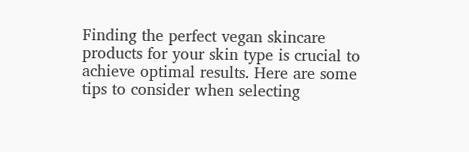Finding the perfect vegan skincare products for your skin type is crucial to achieve optimal results. Here are some tips to consider when selecting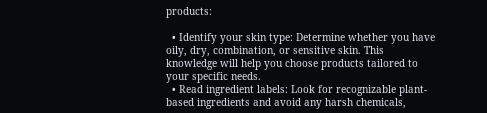products:

  • Identify your skin type: Determine whether you have oily, dry, combination, or sensitive skin. This knowledge will help you choose products tailored to your specific needs.
  • Read ingredient labels: Look for recognizable plant-based ingredients and avoid any harsh chemicals,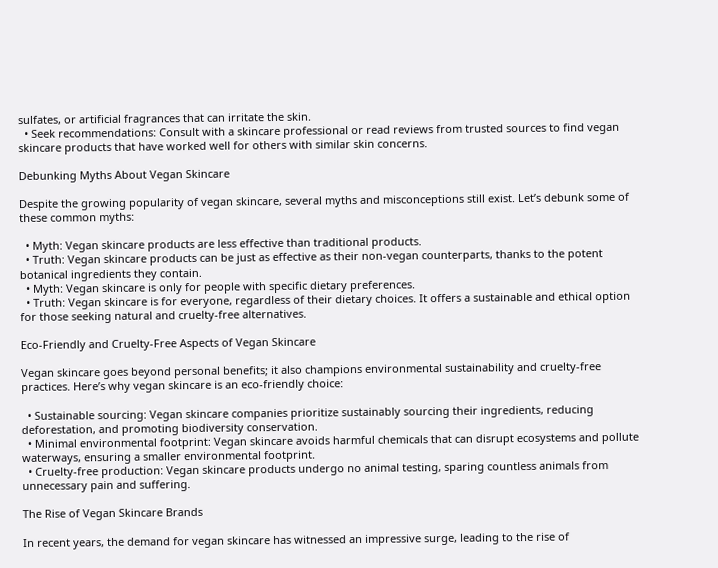sulfates, or artificial fragrances that can irritate the skin.
  • Seek recommendations: Consult with a skincare professional or read reviews from trusted sources to find vegan skincare products that have worked well for others with similar skin concerns.

Debunking Myths About Vegan Skincare

Despite the growing popularity of vegan skincare, several myths and misconceptions still exist. Let’s debunk some of these common myths:

  • Myth: Vegan skincare products are less effective than traditional products.
  • Truth: Vegan skincare products can be just as effective as their non-vegan counterparts, thanks to the potent botanical ingredients they contain.
  • Myth: Vegan skincare is only for people with specific dietary preferences.
  • Truth: Vegan skincare is for everyone, regardless of their dietary choices. It offers a sustainable and ethical option for those seeking natural and cruelty-free alternatives.

Eco-Friendly and Cruelty-Free Aspects of Vegan Skincare

Vegan skincare goes beyond personal benefits; it also champions environmental sustainability and cruelty-free practices. Here’s why vegan skincare is an eco-friendly choice:

  • Sustainable sourcing: Vegan skincare companies prioritize sustainably sourcing their ingredients, reducing deforestation, and promoting biodiversity conservation.
  • Minimal environmental footprint: Vegan skincare avoids harmful chemicals that can disrupt ecosystems and pollute waterways, ensuring a smaller environmental footprint.
  • Cruelty-free production: Vegan skincare products undergo no animal testing, sparing countless animals from unnecessary pain and suffering.

The Rise of Vegan Skincare Brands

In recent years, the demand for vegan skincare has witnessed an impressive surge, leading to the rise of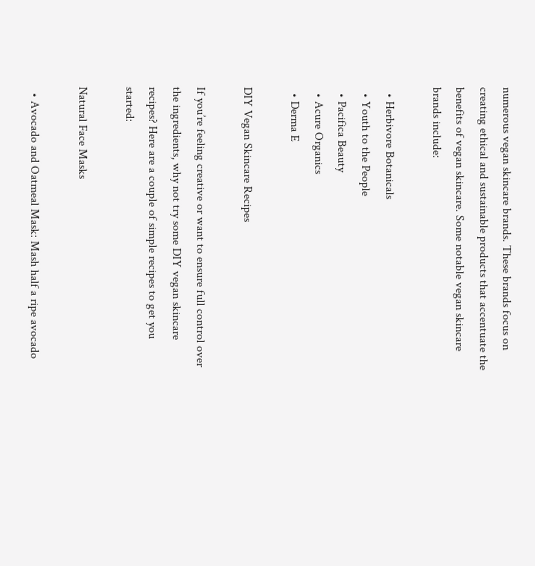numerous vegan skincare brands. These brands focus on creating ethical and sustainable products that accentuate the benefits of vegan skincare. Some notable vegan skincare brands include:

  • Herbivore Botanicals
  • Youth to the People
  • Pacifica Beauty
  • Acure Organics
  • Derma E

DIY Vegan Skincare Recipes

If you’re feeling creative or want to ensure full control over the ingredients, why not try some DIY vegan skincare recipes? Here are a couple of simple recipes to get you started:

Natural Face Masks

  • Avocado and Oatmeal Mask: Mash half a ripe avocado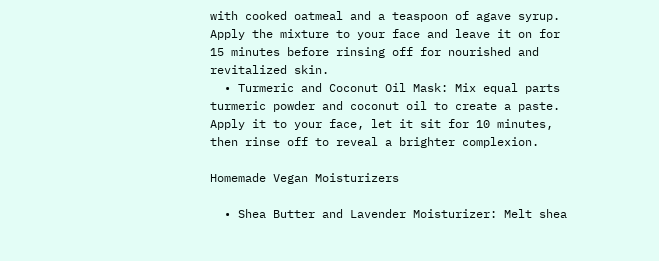with cooked oatmeal and a teaspoon of agave syrup. Apply the mixture to your face and leave it on for 15 minutes before rinsing off for nourished and revitalized skin.
  • Turmeric and Coconut Oil Mask: Mix equal parts turmeric powder and coconut oil to create a paste. Apply it to your face, let it sit for 10 minutes, then rinse off to reveal a brighter complexion.

Homemade Vegan Moisturizers

  • Shea Butter and Lavender Moisturizer: Melt shea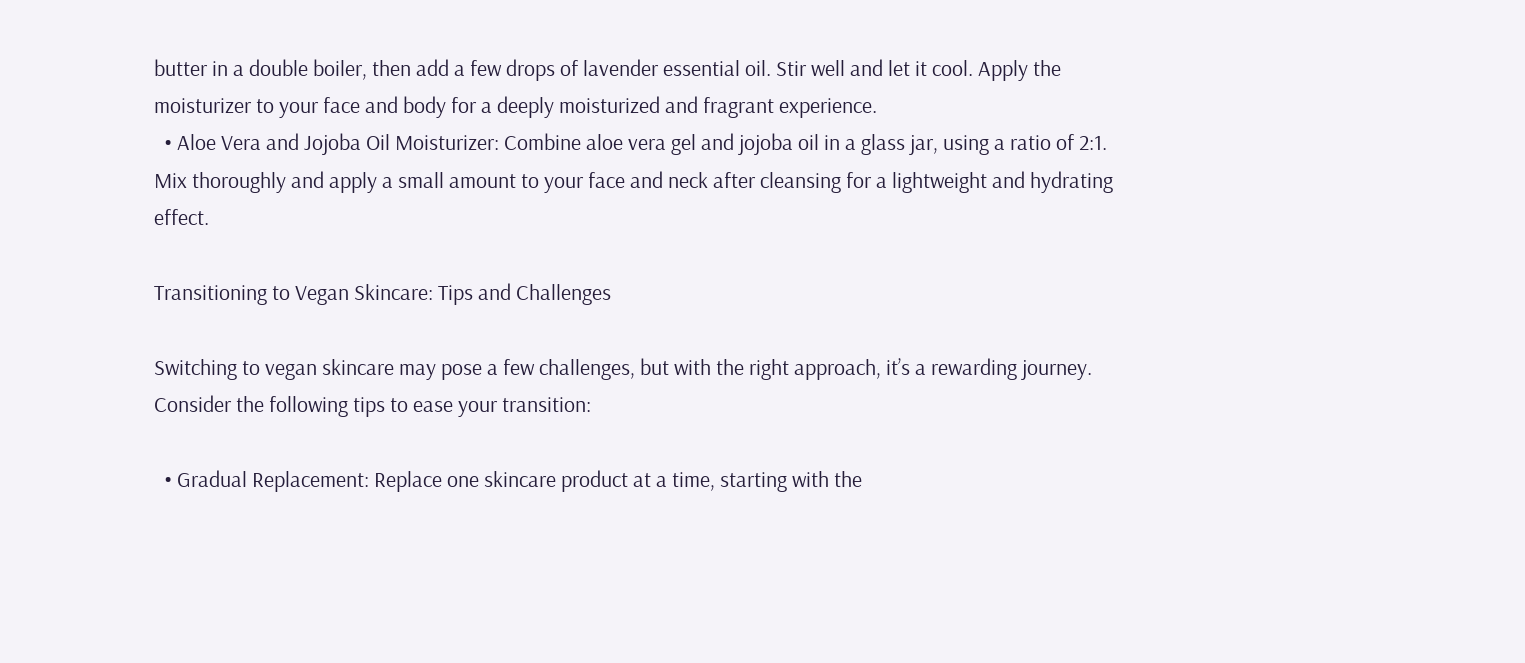butter in a double boiler, then add a few drops of lavender essential oil. Stir well and let it cool. Apply the moisturizer to your face and body for a deeply moisturized and fragrant experience.
  • Aloe Vera and Jojoba Oil Moisturizer: Combine aloe vera gel and jojoba oil in a glass jar, using a ratio of 2:1. Mix thoroughly and apply a small amount to your face and neck after cleansing for a lightweight and hydrating effect.

Transitioning to Vegan Skincare: Tips and Challenges

Switching to vegan skincare may pose a few challenges, but with the right approach, it’s a rewarding journey. Consider the following tips to ease your transition:

  • Gradual Replacement: Replace one skincare product at a time, starting with the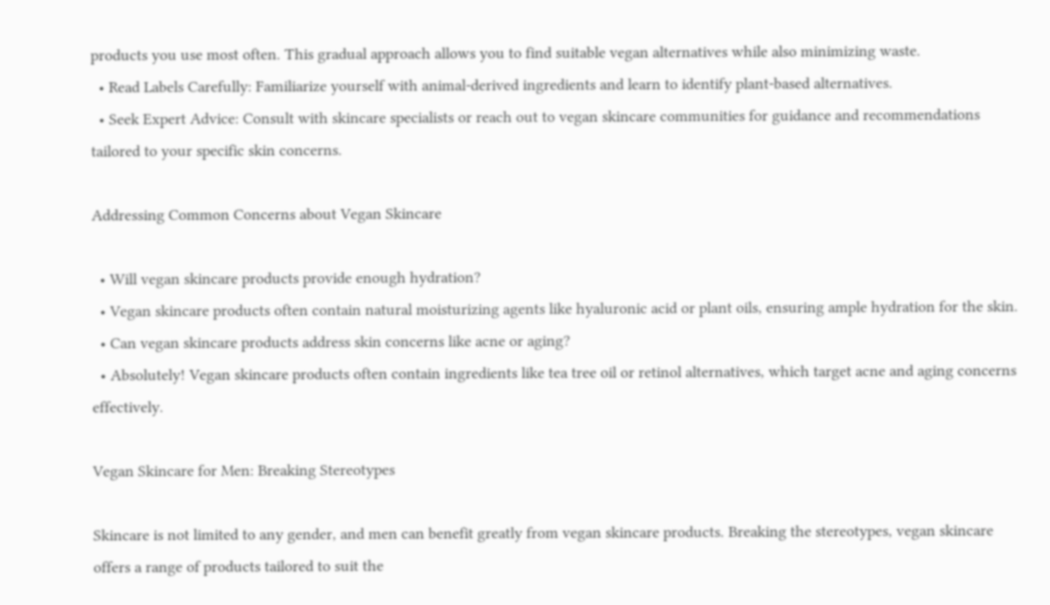products you use most often. This gradual approach allows you to find suitable vegan alternatives while also minimizing waste.
  • Read Labels Carefully: Familiarize yourself with animal-derived ingredients and learn to identify plant-based alternatives.
  • Seek Expert Advice: Consult with skincare specialists or reach out to vegan skincare communities for guidance and recommendations tailored to your specific skin concerns.

Addressing Common Concerns about Vegan Skincare

  • Will vegan skincare products provide enough hydration?
  • Vegan skincare products often contain natural moisturizing agents like hyaluronic acid or plant oils, ensuring ample hydration for the skin.
  • Can vegan skincare products address skin concerns like acne or aging?
  • Absolutely! Vegan skincare products often contain ingredients like tea tree oil or retinol alternatives, which target acne and aging concerns effectively.

Vegan Skincare for Men: Breaking Stereotypes

Skincare is not limited to any gender, and men can benefit greatly from vegan skincare products. Breaking the stereotypes, vegan skincare offers a range of products tailored to suit the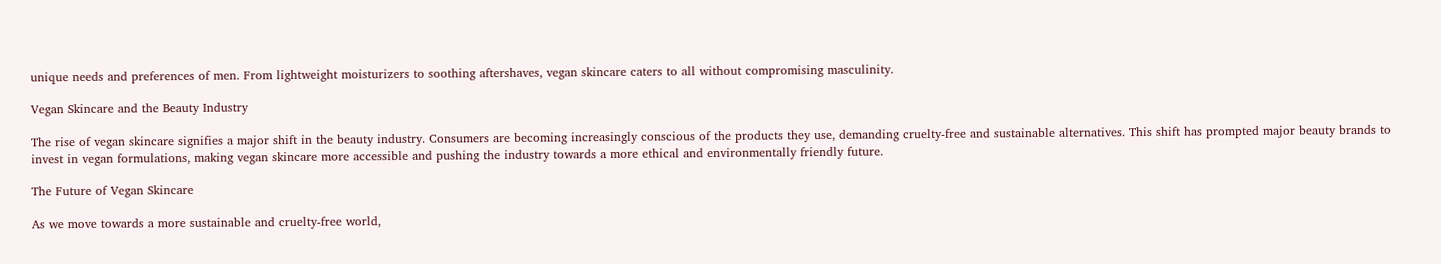unique needs and preferences of men. From lightweight moisturizers to soothing aftershaves, vegan skincare caters to all without compromising masculinity.

Vegan Skincare and the Beauty Industry

The rise of vegan skincare signifies a major shift in the beauty industry. Consumers are becoming increasingly conscious of the products they use, demanding cruelty-free and sustainable alternatives. This shift has prompted major beauty brands to invest in vegan formulations, making vegan skincare more accessible and pushing the industry towards a more ethical and environmentally friendly future.

The Future of Vegan Skincare

As we move towards a more sustainable and cruelty-free world,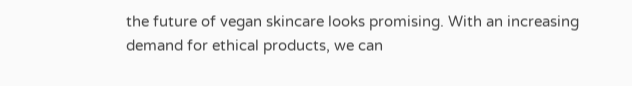the future of vegan skincare looks promising. With an increasing demand for ethical products, we can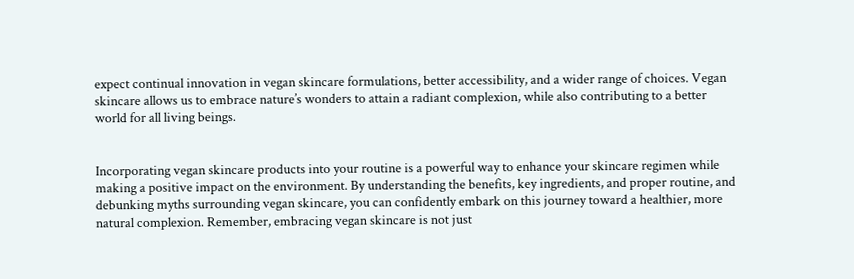expect continual innovation in vegan skincare formulations, better accessibility, and a wider range of choices. Vegan skincare allows us to embrace nature’s wonders to attain a radiant complexion, while also contributing to a better world for all living beings.


Incorporating vegan skincare products into your routine is a powerful way to enhance your skincare regimen while making a positive impact on the environment. By understanding the benefits, key ingredients, and proper routine, and debunking myths surrounding vegan skincare, you can confidently embark on this journey toward a healthier, more natural complexion. Remember, embracing vegan skincare is not just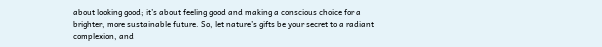about looking good; it’s about feeling good and making a conscious choice for a brighter, more sustainable future. So, let nature’s gifts be your secret to a radiant complexion, and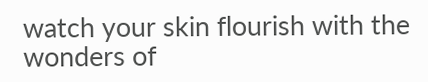watch your skin flourish with the wonders of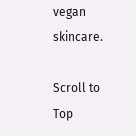vegan skincare.

Scroll to Top